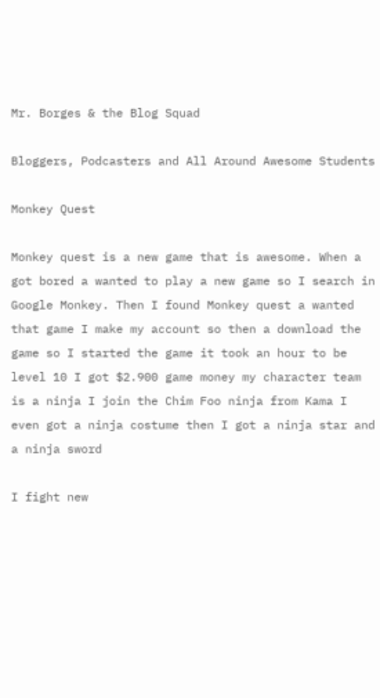Mr. Borges & the Blog Squad

Bloggers, Podcasters and All Around Awesome Students

Monkey Quest

Monkey quest is a new game that is awesome. When a got bored a wanted to play a new game so I search in Google Monkey. Then I found Monkey quest a wanted that game I make my account so then a download the game so I started the game it took an hour to be level 10 I got $2.900 game money my character team is a ninja I join the Chim Foo ninja from Kama I even got a ninja costume then I got a ninja star and a ninja sword

I fight new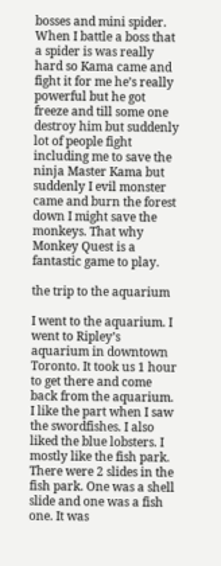bosses and mini spider. When I battle a boss that a spider is was really hard so Kama came and fight it for me he’s really powerful but he got freeze and till some one destroy him but suddenly lot of people fight including me to save the ninja Master Kama but suddenly I evil monster came and burn the forest down I might save the monkeys. That why Monkey Quest is a fantastic game to play.

the trip to the aquarium

I went to the aquarium. I went to Ripley’s aquarium in downtown Toronto. It took us 1 hour to get there and come back from the aquarium. I like the part when I saw the swordfishes. I also liked the blue lobsters. I mostly like the fish park. There were 2 slides in the fish park. One was a shell slide and one was a fish one. It was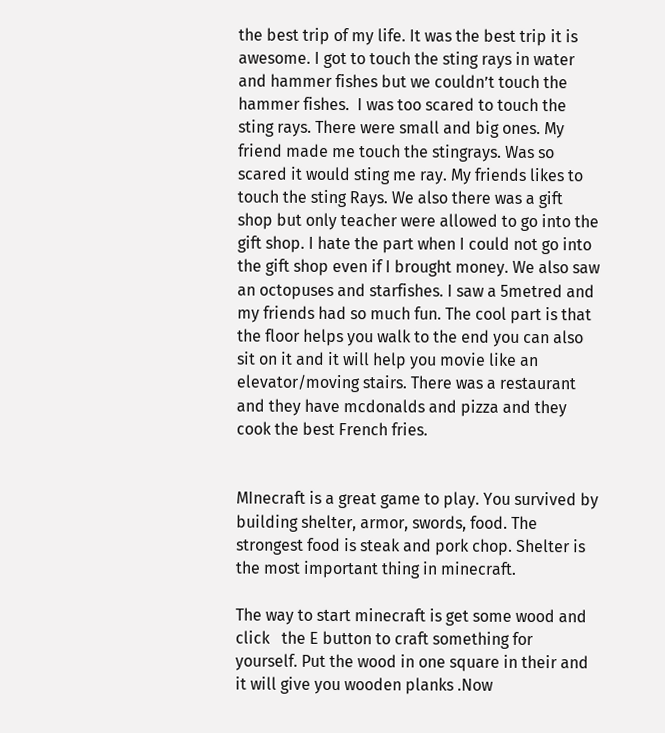the best trip of my life. It was the best trip it is awesome. I got to touch the sting rays in water and hammer fishes but we couldn’t touch the hammer fishes.  I was too scared to touch the sting rays. There were small and big ones. My friend made me touch the stingrays. Was so scared it would sting me ray. My friends likes to touch the sting Rays. We also there was a gift shop but only teacher were allowed to go into the gift shop. I hate the part when I could not go into the gift shop even if I brought money. We also saw an octopuses and starfishes. I saw a 5metred and my friends had so much fun. The cool part is that the floor helps you walk to the end you can also sit on it and it will help you movie like an elevator/moving stairs. There was a restaurant and they have mcdonalds and pizza and they cook the best French fries.


MInecraft is a great game to play. You survived by building shelter, armor, swords, food. The strongest food is steak and pork chop. Shelter is the most important thing in minecraft.

The way to start minecraft is get some wood and click   the E button to craft something for yourself. Put the wood in one square in their and it will give you wooden planks .Now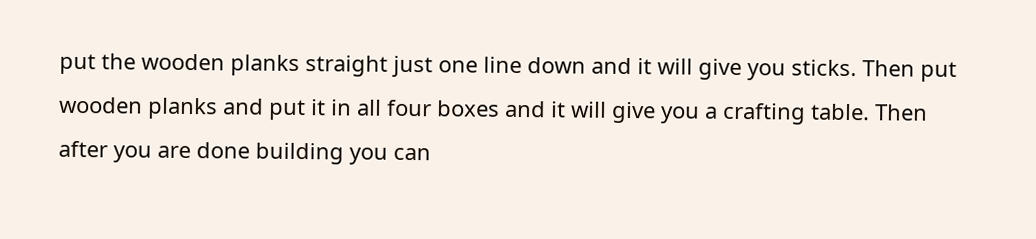put the wooden planks straight just one line down and it will give you sticks. Then put wooden planks and put it in all four boxes and it will give you a crafting table. Then after you are done building you can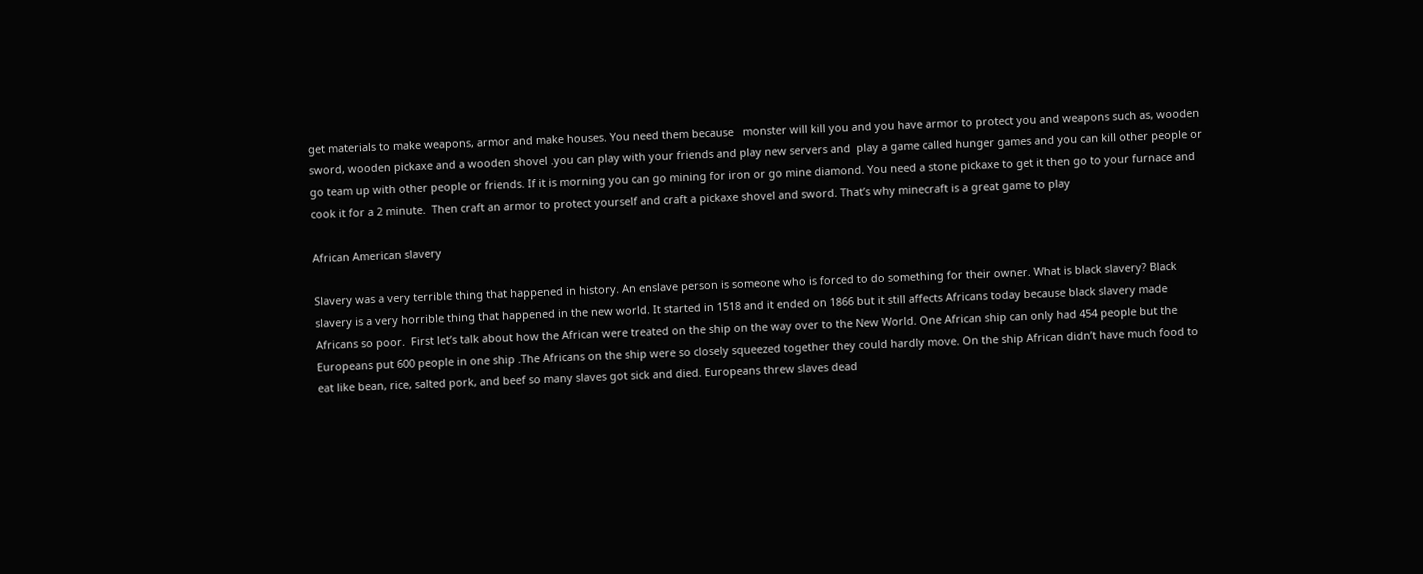get materials to make weapons, armor and make houses. You need them because   monster will kill you and you have armor to protect you and weapons such as, wooden sword, wooden pickaxe and a wooden shovel .you can play with your friends and play new servers and  play a game called hunger games and you can kill other people or go team up with other people or friends. If it is morning you can go mining for iron or go mine diamond. You need a stone pickaxe to get it then go to your furnace and cook it for a 2 minute.  Then craft an armor to protect yourself and craft a pickaxe shovel and sword. That’s why minecraft is a great game to play

African American slavery

Slavery was a very terrible thing that happened in history. An enslave person is someone who is forced to do something for their owner. What is black slavery? Black slavery is a very horrible thing that happened in the new world. It started in 1518 and it ended on 1866 but it still affects Africans today because black slavery made Africans so poor.  First let’s talk about how the African were treated on the ship on the way over to the New World. One African ship can only had 454 people but the Europeans put 600 people in one ship .The Africans on the ship were so closely squeezed together they could hardly move. On the ship African didn’t have much food to eat like bean, rice, salted pork, and beef so many slaves got sick and died. Europeans threw slaves dead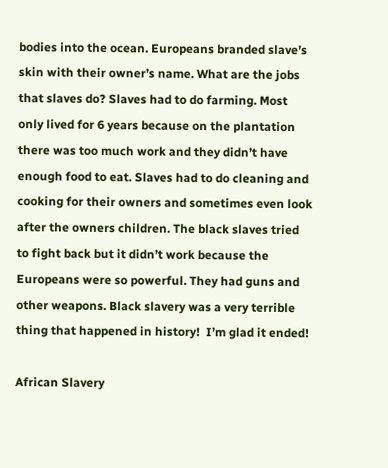bodies into the ocean. Europeans branded slave’s skin with their owner’s name. What are the jobs that slaves do? Slaves had to do farming. Most only lived for 6 years because on the plantation there was too much work and they didn’t have enough food to eat. Slaves had to do cleaning and cooking for their owners and sometimes even look after the owners children. The black slaves tried to fight back but it didn’t work because the Europeans were so powerful. They had guns and other weapons. Black slavery was a very terrible thing that happened in history!  I’m glad it ended!

African Slavery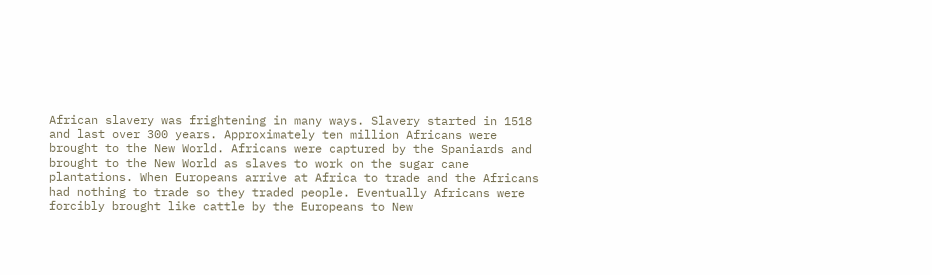African slavery was frightening in many ways. Slavery started in 1518 and last over 300 years. Approximately ten million Africans were brought to the New World. Africans were captured by the Spaniards and brought to the New World as slaves to work on the sugar cane plantations. When Europeans arrive at Africa to trade and the Africans had nothing to trade so they traded people. Eventually Africans were forcibly brought like cattle by the Europeans to New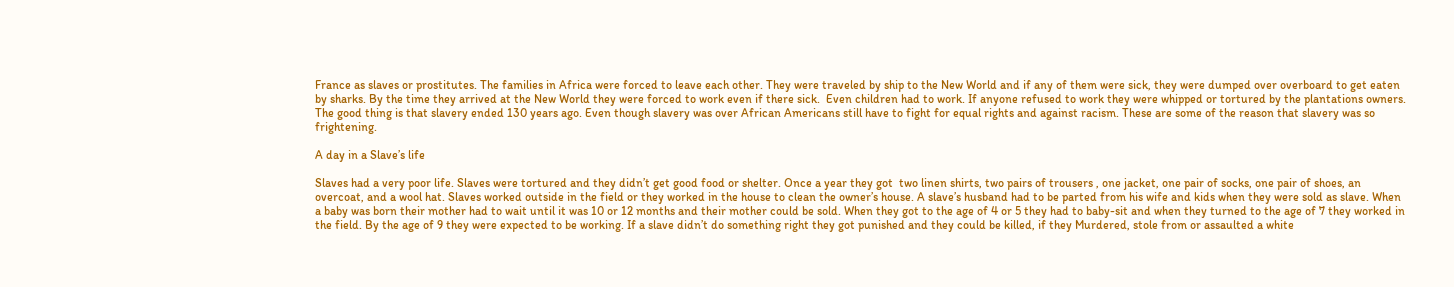France as slaves or prostitutes. The families in Africa were forced to leave each other. They were traveled by ship to the New World and if any of them were sick, they were dumped over overboard to get eaten by sharks. By the time they arrived at the New World they were forced to work even if there sick.  Even children had to work. If anyone refused to work they were whipped or tortured by the plantations owners. The good thing is that slavery ended 130 years ago. Even though slavery was over African Americans still have to fight for equal rights and against racism. These are some of the reason that slavery was so frightening.

A day in a Slave’s life

Slaves had a very poor life. Slaves were tortured and they didn’t get good food or shelter. Once a year they got  two linen shirts, two pairs of trousers , one jacket, one pair of socks, one pair of shoes, an overcoat, and a wool hat. Slaves worked outside in the field or they worked in the house to clean the owner’s house. A slave’s husband had to be parted from his wife and kids when they were sold as slave. When a baby was born their mother had to wait until it was 10 or 12 months and their mother could be sold. When they got to the age of 4 or 5 they had to baby-sit and when they turned to the age of 7 they worked in the field. By the age of 9 they were expected to be working. If a slave didn’t do something right they got punished and they could be killed, if they Murdered, stole from or assaulted a white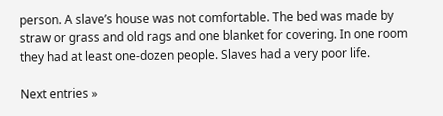person. A slave’s house was not comfortable. The bed was made by straw or grass and old rags and one blanket for covering. In one room they had at least one-dozen people. Slaves had a very poor life.

Next entries »